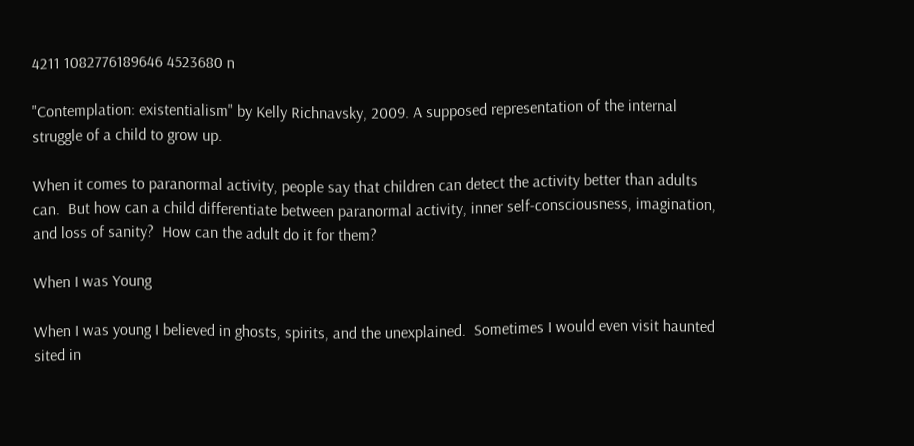4211 1082776189646 4523680 n

"Contemplation: existentialism" by Kelly Richnavsky, 2009. A supposed representation of the internal struggle of a child to grow up.

When it comes to paranormal activity, people say that children can detect the activity better than adults can.  But how can a child differentiate between paranormal activity, inner self-consciousness, imagination, and loss of sanity?  How can the adult do it for them?

When I was Young

When I was young I believed in ghosts, spirits, and the unexplained.  Sometimes I would even visit haunted sited in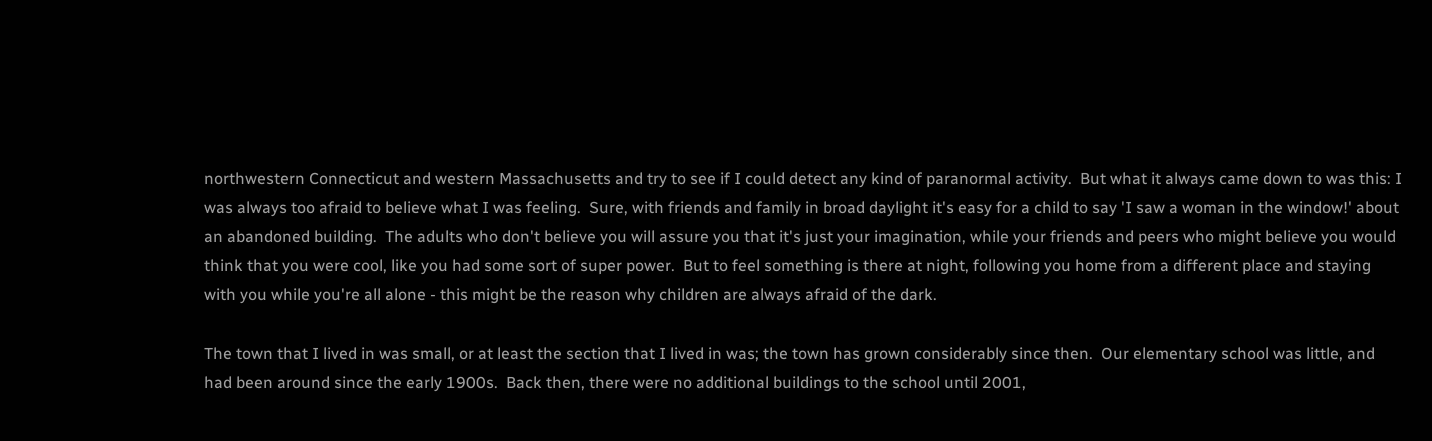northwestern Connecticut and western Massachusetts and try to see if I could detect any kind of paranormal activity.  But what it always came down to was this: I was always too afraid to believe what I was feeling.  Sure, with friends and family in broad daylight it's easy for a child to say 'I saw a woman in the window!' about an abandoned building.  The adults who don't believe you will assure you that it's just your imagination, while your friends and peers who might believe you would think that you were cool, like you had some sort of super power.  But to feel something is there at night, following you home from a different place and staying with you while you're all alone - this might be the reason why children are always afraid of the dark.

The town that I lived in was small, or at least the section that I lived in was; the town has grown considerably since then.  Our elementary school was little, and had been around since the early 1900s.  Back then, there were no additional buildings to the school until 2001,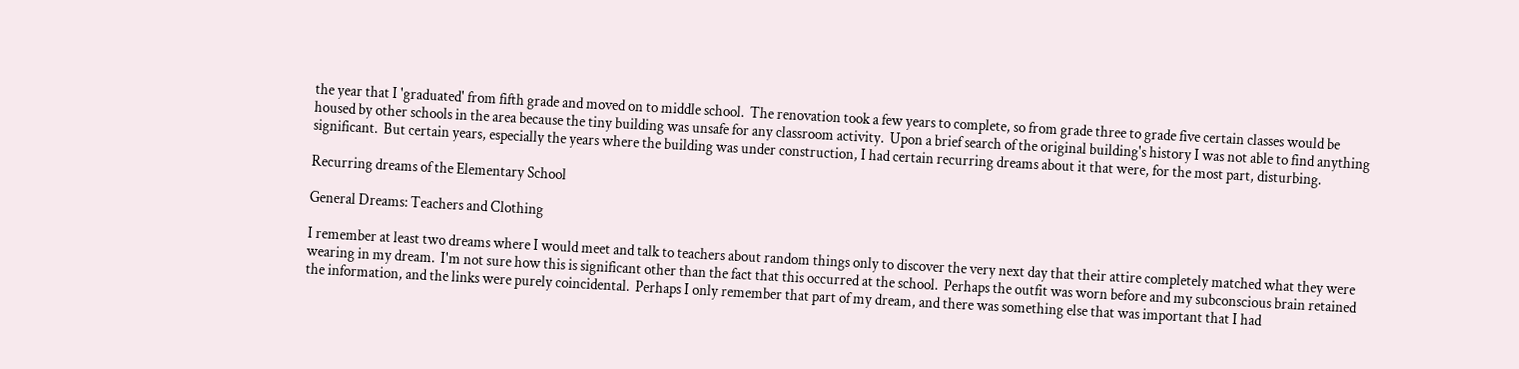the year that I 'graduated' from fifth grade and moved on to middle school.  The renovation took a few years to complete, so from grade three to grade five certain classes would be housed by other schools in the area because the tiny building was unsafe for any classroom activity.  Upon a brief search of the original building's history I was not able to find anything significant.  But certain years, especially the years where the building was under construction, I had certain recurring dreams about it that were, for the most part, disturbing.

Recurring dreams of the Elementary School

General Dreams: Teachers and Clothing

I remember at least two dreams where I would meet and talk to teachers about random things only to discover the very next day that their attire completely matched what they were wearing in my dream.  I'm not sure how this is significant other than the fact that this occurred at the school.  Perhaps the outfit was worn before and my subconscious brain retained the information, and the links were purely coincidental.  Perhaps I only remember that part of my dream, and there was something else that was important that I had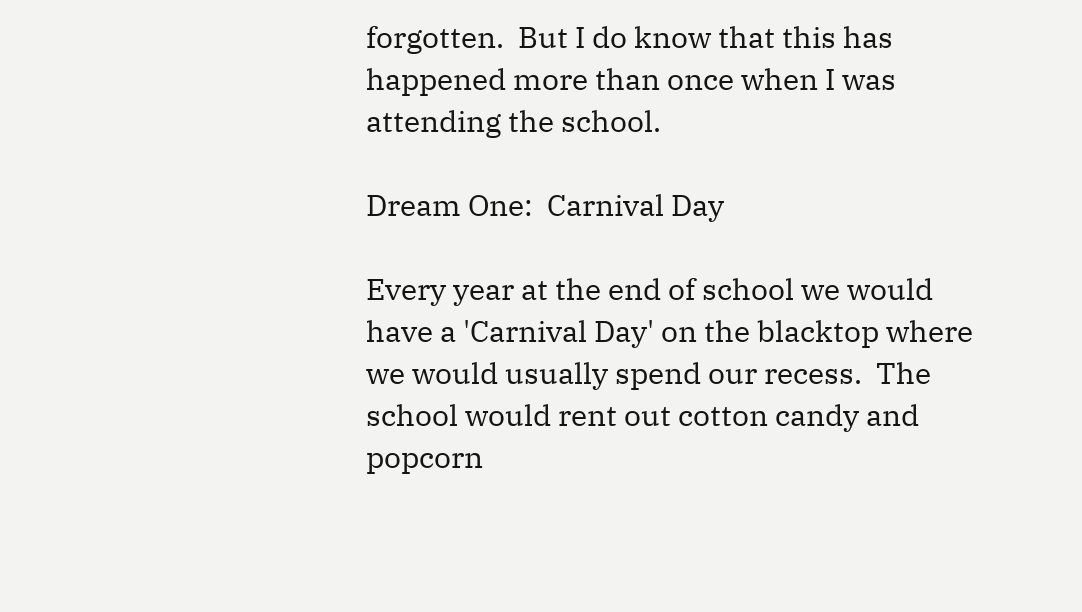forgotten.  But I do know that this has happened more than once when I was attending the school.

Dream One:  Carnival Day

Every year at the end of school we would have a 'Carnival Day' on the blacktop where we would usually spend our recess.  The school would rent out cotton candy and popcorn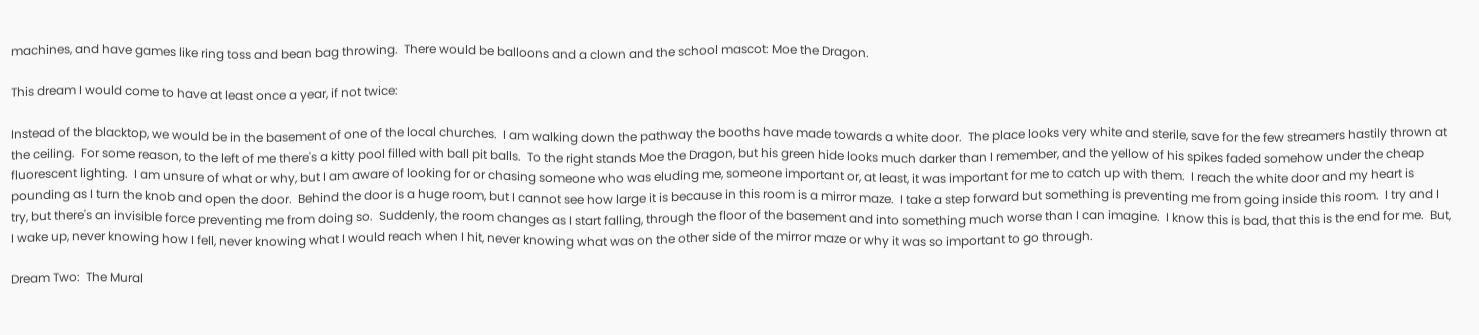machines, and have games like ring toss and bean bag throwing.  There would be balloons and a clown and the school mascot: Moe the Dragon.

This dream I would come to have at least once a year, if not twice:

Instead of the blacktop, we would be in the basement of one of the local churches.  I am walking down the pathway the booths have made towards a white door.  The place looks very white and sterile, save for the few streamers hastily thrown at the ceiling.  For some reason, to the left of me there's a kitty pool filled with ball pit balls.  To the right stands Moe the Dragon, but his green hide looks much darker than I remember, and the yellow of his spikes faded somehow under the cheap fluorescent lighting.  I am unsure of what or why, but I am aware of looking for or chasing someone who was eluding me, someone important or, at least, it was important for me to catch up with them.  I reach the white door and my heart is pounding as I turn the knob and open the door.  Behind the door is a huge room, but I cannot see how large it is because in this room is a mirror maze.  I take a step forward but something is preventing me from going inside this room.  I try and I try, but there's an invisible force preventing me from doing so.  Suddenly, the room changes as I start falling, through the floor of the basement and into something much worse than I can imagine.  I know this is bad, that this is the end for me.  But, I wake up, never knowing how I fell, never knowing what I would reach when I hit, never knowing what was on the other side of the mirror maze or why it was so important to go through.

Dream Two:  The Mural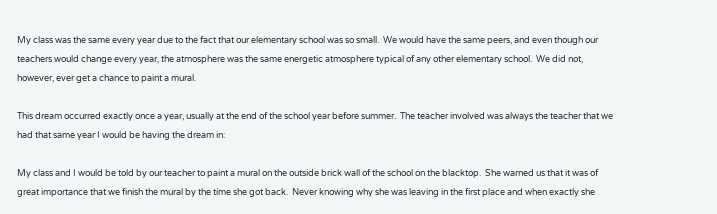My class was the same every year due to the fact that our elementary school was so small.  We would have the same peers, and even though our teachers would change every year, the atmosphere was the same energetic atmosphere typical of any other elementary school.  We did not, however, ever get a chance to paint a mural.

This dream occurred exactly once a year, usually at the end of the school year before summer.  The teacher involved was always the teacher that we had that same year I would be having the dream in:

My class and I would be told by our teacher to paint a mural on the outside brick wall of the school on the blacktop.  She warned us that it was of great importance that we finish the mural by the time she got back.  Never knowing why she was leaving in the first place and when exactly she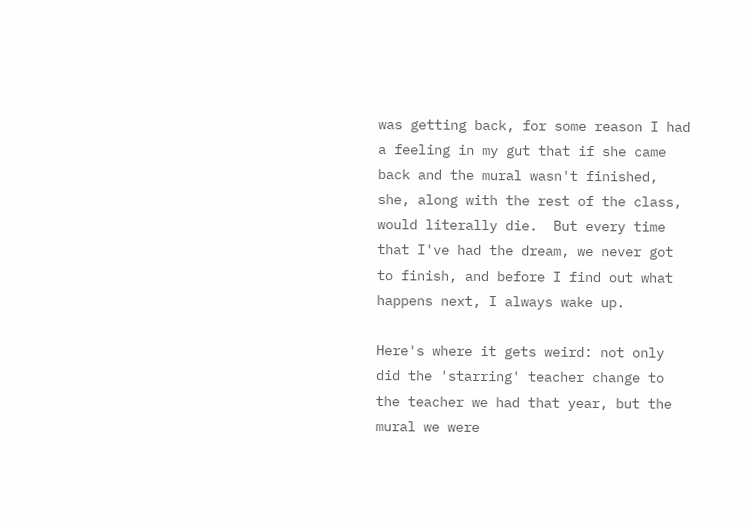was getting back, for some reason I had a feeling in my gut that if she came back and the mural wasn't finished, she, along with the rest of the class, would literally die.  But every time that I've had the dream, we never got to finish, and before I find out what happens next, I always wake up.

Here's where it gets weird: not only did the 'starring' teacher change to the teacher we had that year, but the mural we were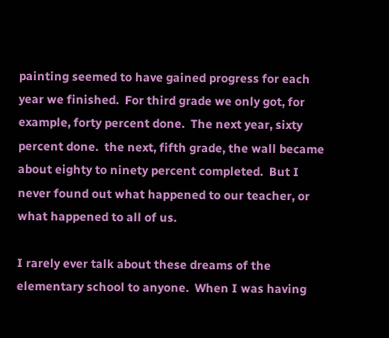painting seemed to have gained progress for each year we finished.  For third grade we only got, for example, forty percent done.  The next year, sixty percent done.  the next, fifth grade, the wall became about eighty to ninety percent completed.  But I never found out what happened to our teacher, or what happened to all of us.

I rarely ever talk about these dreams of the elementary school to anyone.  When I was having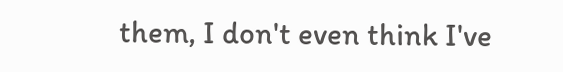them, I don't even think I've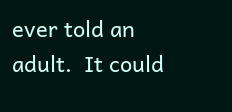ever told an adult.  It could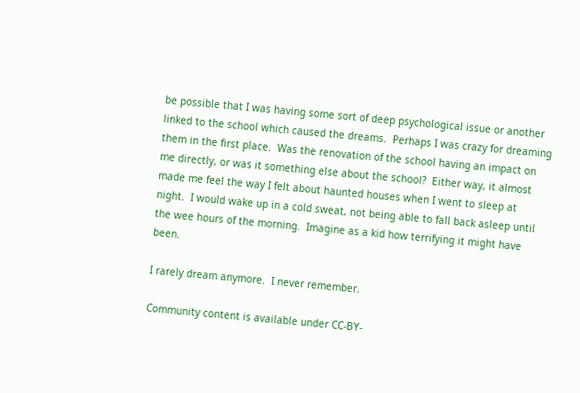be possible that I was having some sort of deep psychological issue or another linked to the school which caused the dreams.  Perhaps I was crazy for dreaming them in the first place.  Was the renovation of the school having an impact on me directly, or was it something else about the school?  Either way, it almost made me feel the way I felt about haunted houses when I went to sleep at night.  I would wake up in a cold sweat, not being able to fall back asleep until the wee hours of the morning.  Imagine as a kid how terrifying it might have been.

I rarely dream anymore.  I never remember.

Community content is available under CC-BY-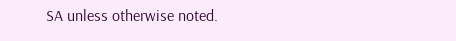SA unless otherwise noted.